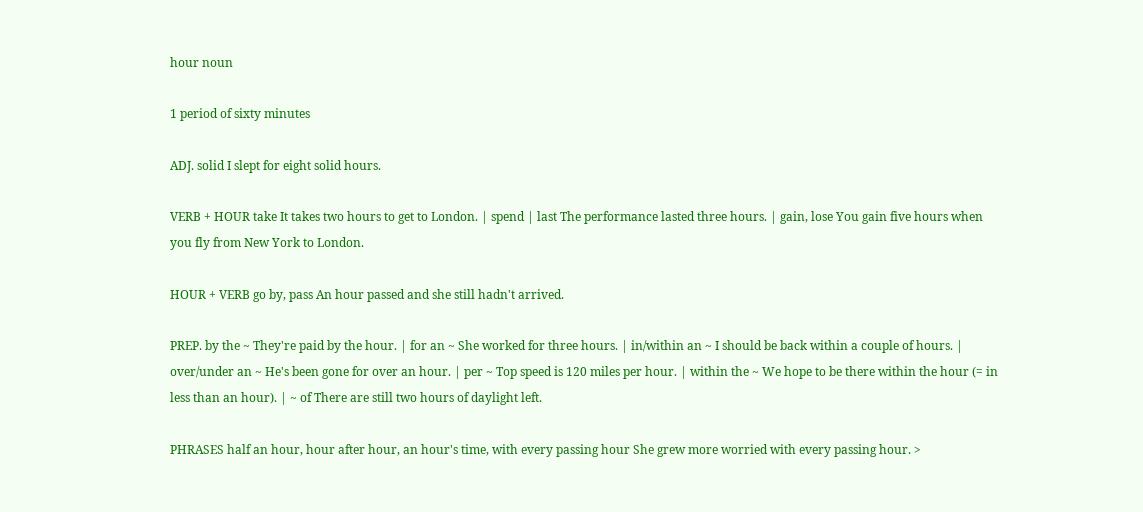hour noun

1 period of sixty minutes

ADJ. solid I slept for eight solid hours.

VERB + HOUR take It takes two hours to get to London. | spend | last The performance lasted three hours. | gain, lose You gain five hours when you fly from New York to London.

HOUR + VERB go by, pass An hour passed and she still hadn't arrived.

PREP. by the ~ They're paid by the hour. | for an ~ She worked for three hours. | in/within an ~ I should be back within a couple of hours. | over/under an ~ He's been gone for over an hour. | per ~ Top speed is 120 miles per hour. | within the ~ We hope to be there within the hour (= in less than an hour). | ~ of There are still two hours of daylight left.

PHRASES half an hour, hour after hour, an hour's time, with every passing hour She grew more worried with every passing hour. >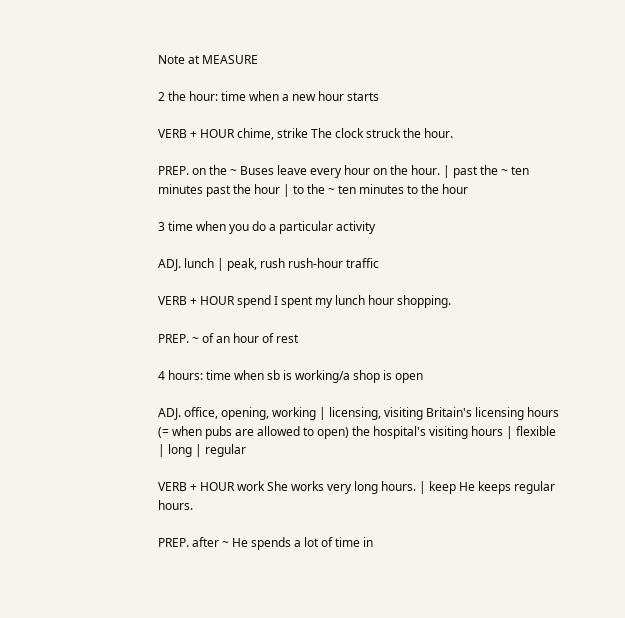Note at MEASURE

2 the hour: time when a new hour starts

VERB + HOUR chime, strike The clock struck the hour.

PREP. on the ~ Buses leave every hour on the hour. | past the ~ ten minutes past the hour | to the ~ ten minutes to the hour

3 time when you do a particular activity

ADJ. lunch | peak, rush rush-hour traffic

VERB + HOUR spend I spent my lunch hour shopping.

PREP. ~ of an hour of rest

4 hours: time when sb is working/a shop is open

ADJ. office, opening, working | licensing, visiting Britain's licensing hours (= when pubs are allowed to open) the hospital's visiting hours | flexible | long | regular

VERB + HOUR work She works very long hours. | keep He keeps regular hours.

PREP. after ~ He spends a lot of time in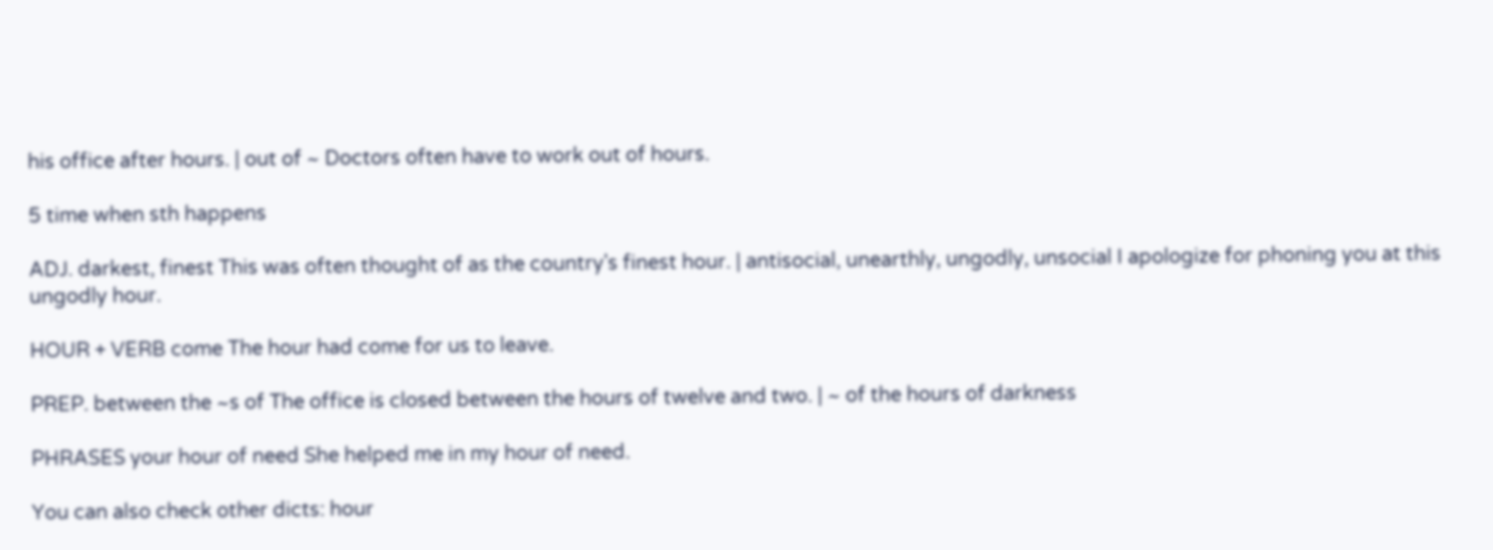his office after hours. | out of ~ Doctors often have to work out of hours.

5 time when sth happens

ADJ. darkest, finest This was often thought of as the country's finest hour. | antisocial, unearthly, ungodly, unsocial I apologize for phoning you at this ungodly hour.

HOUR + VERB come The hour had come for us to leave.

PREP. between the ~s of The office is closed between the hours of twelve and two. | ~ of the hours of darkness

PHRASES your hour of need She helped me in my hour of need.

You can also check other dicts: hour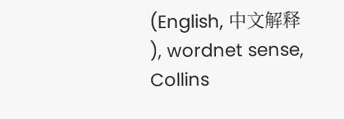(English, 中文解释 ), wordnet sense, Collins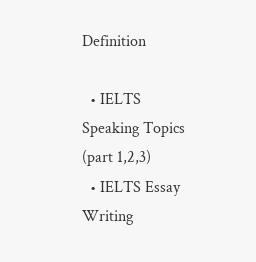Definition

  • IELTS Speaking Topics (part 1,2,3)
  • IELTS Essay Writing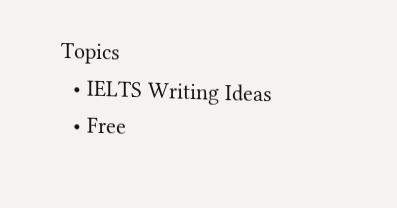Topics
  • IELTS Writing Ideas
  • Free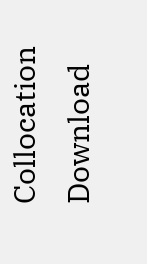Collocation Download